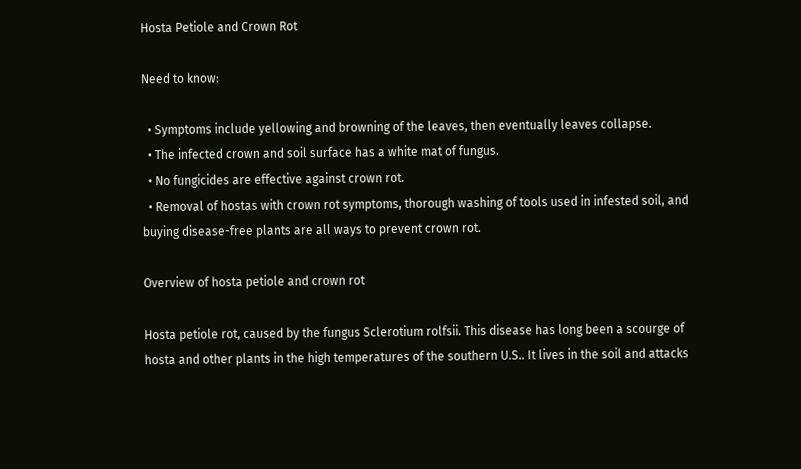Hosta Petiole and Crown Rot

Need to know:

  • Symptoms include yellowing and browning of the leaves, then eventually leaves collapse.
  • The infected crown and soil surface has a white mat of fungus.
  • No fungicides are effective against crown rot.
  • Removal of hostas with crown rot symptoms, thorough washing of tools used in infested soil, and buying disease-free plants are all ways to prevent crown rot.

Overview of hosta petiole and crown rot

Hosta petiole rot, caused by the fungus Sclerotium rolfsii. This disease has long been a scourge of hosta and other plants in the high temperatures of the southern U.S.. It lives in the soil and attacks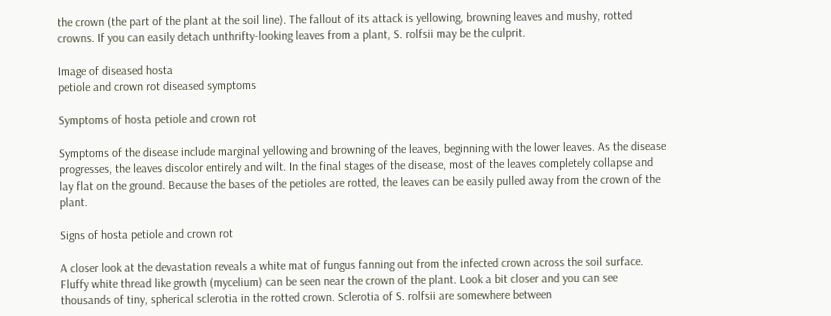the crown (the part of the plant at the soil line). The fallout of its attack is yellowing, browning leaves and mushy, rotted crowns. If you can easily detach unthrifty-looking leaves from a plant, S. rolfsii may be the culprit.

Image of diseased hosta
petiole and crown rot diseased symptoms

Symptoms of hosta petiole and crown rot

Symptoms of the disease include marginal yellowing and browning of the leaves, beginning with the lower leaves. As the disease progresses, the leaves discolor entirely and wilt. In the final stages of the disease, most of the leaves completely collapse and lay flat on the ground. Because the bases of the petioles are rotted, the leaves can be easily pulled away from the crown of the plant.

Signs of hosta petiole and crown rot

A closer look at the devastation reveals a white mat of fungus fanning out from the infected crown across the soil surface. Fluffy white thread like growth (mycelium) can be seen near the crown of the plant. Look a bit closer and you can see thousands of tiny, spherical sclerotia in the rotted crown. Sclerotia of S. rolfsii are somewhere between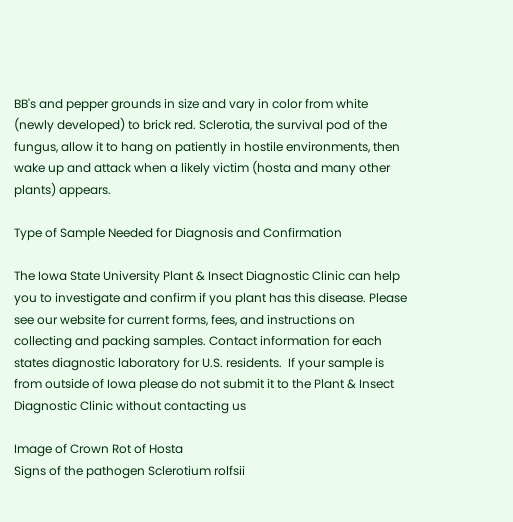BB's and pepper grounds in size and vary in color from white (newly developed) to brick red. Sclerotia, the survival pod of the fungus, allow it to hang on patiently in hostile environments, then wake up and attack when a likely victim (hosta and many other plants) appears.

Type of Sample Needed for Diagnosis and Confirmation

The Iowa State University Plant & Insect Diagnostic Clinic can help you to investigate and confirm if you plant has this disease. Please see our website for current forms, fees, and instructions on collecting and packing samples. Contact information for each states diagnostic laboratory for U.S. residents.  If your sample is from outside of Iowa please do not submit it to the Plant & Insect Diagnostic Clinic without contacting us

Image of Crown Rot of Hosta
Signs of the pathogen Sclerotium rolfsii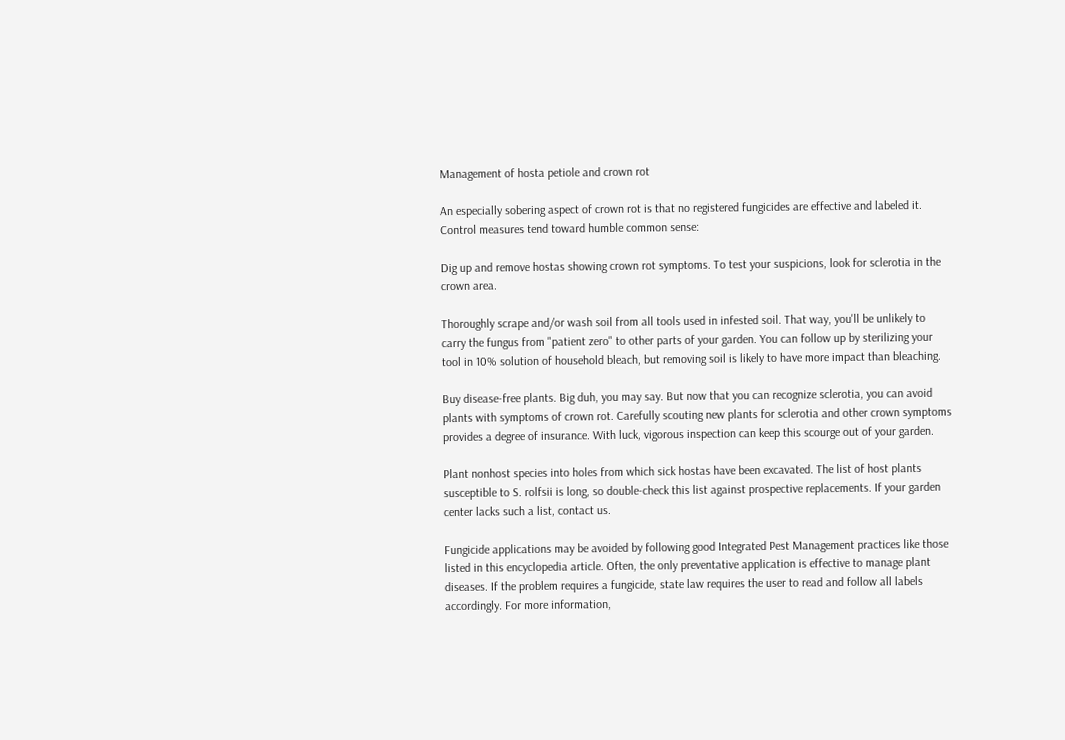Management of hosta petiole and crown rot

An especially sobering aspect of crown rot is that no registered fungicides are effective and labeled it. Control measures tend toward humble common sense:

Dig up and remove hostas showing crown rot symptoms. To test your suspicions, look for sclerotia in the crown area.

Thoroughly scrape and/or wash soil from all tools used in infested soil. That way, you'll be unlikely to carry the fungus from "patient zero" to other parts of your garden. You can follow up by sterilizing your tool in 10% solution of household bleach, but removing soil is likely to have more impact than bleaching.

Buy disease-free plants. Big duh, you may say. But now that you can recognize sclerotia, you can avoid plants with symptoms of crown rot. Carefully scouting new plants for sclerotia and other crown symptoms provides a degree of insurance. With luck, vigorous inspection can keep this scourge out of your garden.

Plant nonhost species into holes from which sick hostas have been excavated. The list of host plants susceptible to S. rolfsii is long, so double-check this list against prospective replacements. If your garden center lacks such a list, contact us.

Fungicide applications may be avoided by following good Integrated Pest Management practices like those listed in this encyclopedia article. Often, the only preventative application is effective to manage plant diseases. If the problem requires a fungicide, state law requires the user to read and follow all labels accordingly. For more information,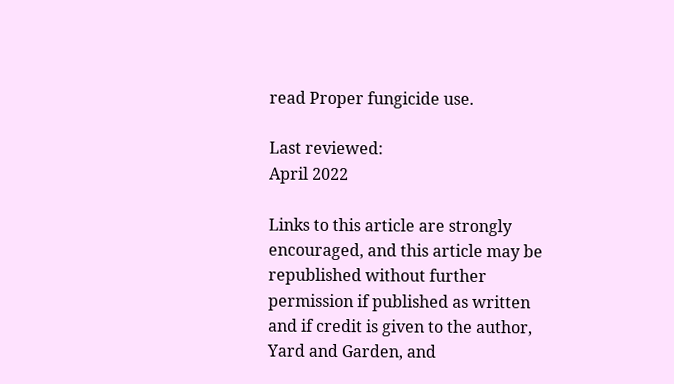read Proper fungicide use.

Last reviewed:
April 2022

Links to this article are strongly encouraged, and this article may be republished without further permission if published as written and if credit is given to the author, Yard and Garden, and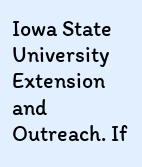Iowa State University Extension and Outreach. If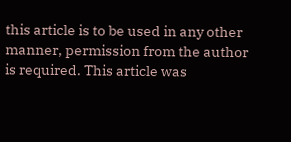this article is to be used in any other manner, permission from the author is required. This article was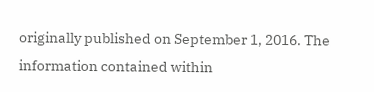originally published on September 1, 2016. The information contained within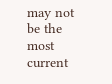may not be the most current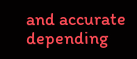and accurate depending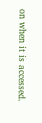on when it is accessed.